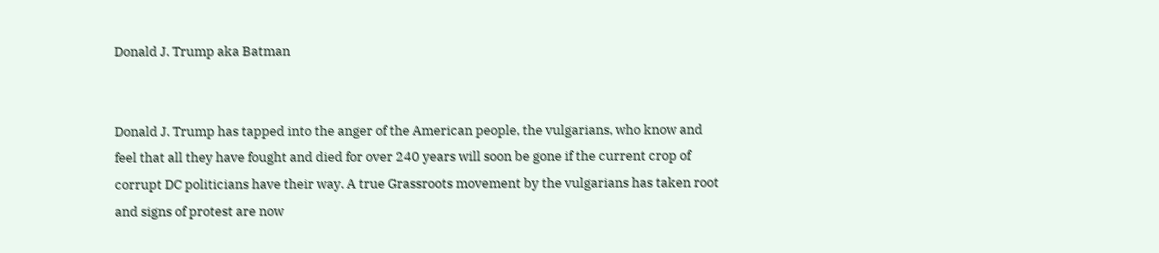Donald J. Trump aka Batman


Donald J. Trump has tapped into the anger of the American people, the vulgarians, who know and feel that all they have fought and died for over 240 years will soon be gone if the current crop of corrupt DC politicians have their way. A true Grassroots movement by the vulgarians has taken root and signs of protest are now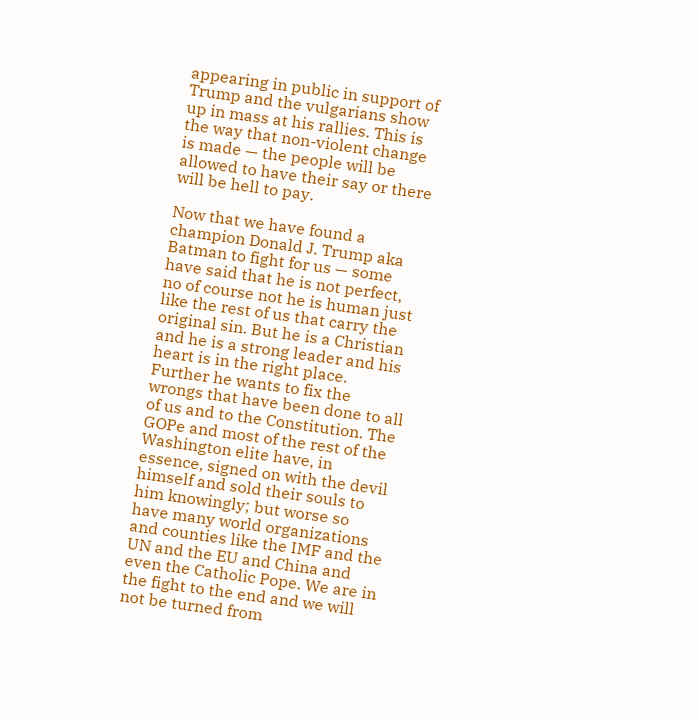appearing in public in support of Trump and the vulgarians show up in mass at his rallies. This is the way that non-violent change is made — the people will be allowed to have their say or there will be hell to pay.

Now that we have found a champion Donald J. Trump aka Batman to fight for us — some have said that he is not perfect, no of course not he is human just like the rest of us that carry the original sin. But he is a Christian and he is a strong leader and his heart is in the right place. Further he wants to fix the wrongs that have been done to all of us and to the Constitution. The GOPe and most of the rest of the Washington elite have, in essence, signed on with the devil himself and sold their souls to him knowingly; but worse so have many world organizations and counties like the IMF and the UN and the EU and China and even the Catholic Pope. We are in the fight to the end and we will not be turned from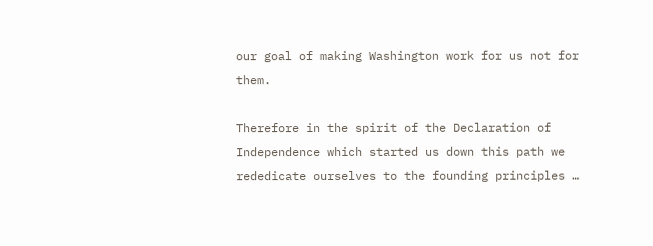our goal of making Washington work for us not for them.

Therefore in the spirit of the Declaration of Independence which started us down this path we rededicate ourselves to the founding principles …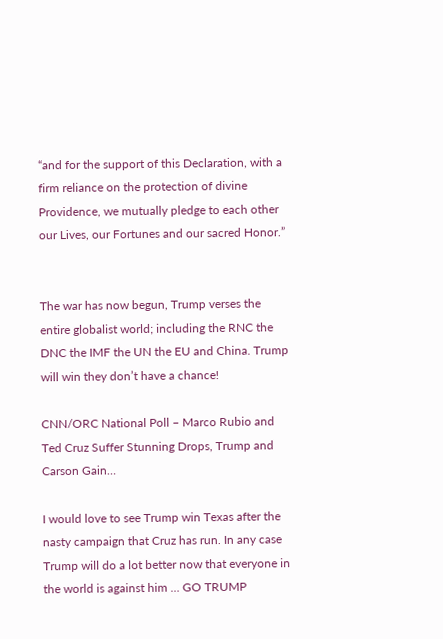“and for the support of this Declaration, with a firm reliance on the protection of divine Providence, we mutually pledge to each other our Lives, our Fortunes and our sacred Honor.”


The war has now begun, Trump verses the entire globalist world; including the RNC the DNC the IMF the UN the EU and China. Trump will win they don’t have a chance!

CNN/ORC National Poll – Marco Rubio and Ted Cruz Suffer Stunning Drops, Trump and Carson Gain…

I would love to see Trump win Texas after the nasty campaign that Cruz has run. In any case Trump will do a lot better now that everyone in the world is against him … GO TRUMP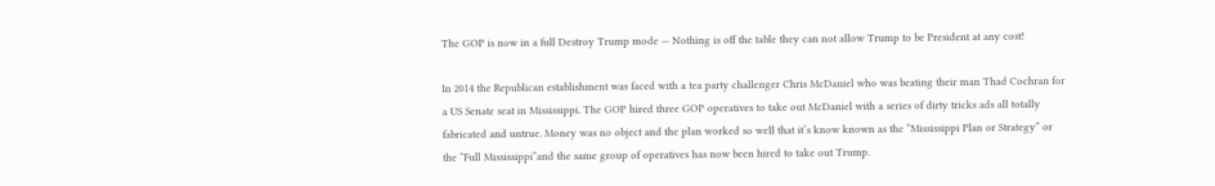The GOP is now in a full Destroy Trump mode — Nothing is off the table they can not allow Trump to be President at any cost!

In 2014 the Republican establishment was faced with a tea party challenger Chris McDaniel who was beating their man Thad Cochran for a US Senate seat in Mississippi. The GOP hired three GOP operatives to take out McDaniel with a series of dirty tricks ads all totally fabricated and untrue. Money was no object and the plan worked so well that it’s know known as the “Mississippi Plan or Strategy” or the “Full Mississippi“and the same group of operatives has now been hired to take out Trump.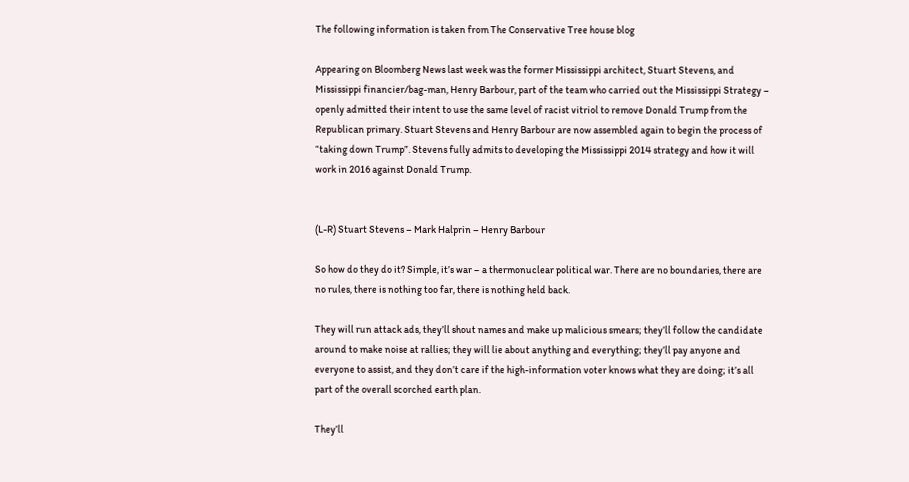The following information is taken from The Conservative Tree house blog

Appearing on Bloomberg News last week was the former Mississippi architect, Stuart Stevens, and Mississippi financier/bag-man, Henry Barbour, part of the team who carried out the Mississippi Strategy – openly admitted their intent to use the same level of racist vitriol to remove Donald Trump from the Republican primary. Stuart Stevens and Henry Barbour are now assembled again to begin the process of “taking down Trump”. Stevens fully admits to developing the Mississippi 2014 strategy and how it will work in 2016 against Donald Trump.


(L-R) Stuart Stevens – Mark Halprin – Henry Barbour

So how do they do it? Simple, it’s war – a thermonuclear political war. There are no boundaries, there are no rules, there is nothing too far, there is nothing held back.

They will run attack ads, they’ll shout names and make up malicious smears; they’ll follow the candidate around to make noise at rallies; they will lie about anything and everything; they’ll pay anyone and everyone to assist, and they don’t care if the high-information voter knows what they are doing; it’s all part of the overall scorched earth plan.

They’ll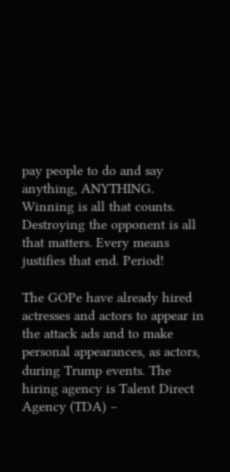pay people to do and say anything, ANYTHING. Winning is all that counts. Destroying the opponent is all that matters. Every means justifies that end. Period!

The GOPe have already hired actresses and actors to appear in the attack ads and to make personal appearances, as actors, during Trump events. The hiring agency is Talent Direct Agency (TDA) –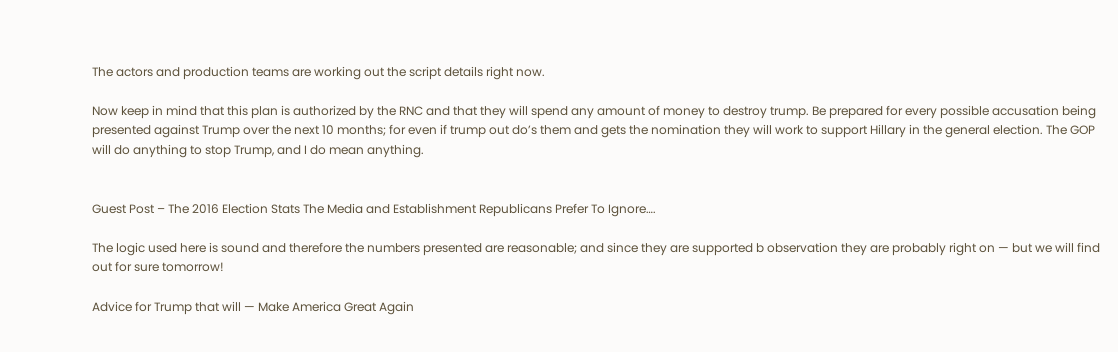The actors and production teams are working out the script details right now.

Now keep in mind that this plan is authorized by the RNC and that they will spend any amount of money to destroy trump. Be prepared for every possible accusation being presented against Trump over the next 10 months; for even if trump out do’s them and gets the nomination they will work to support Hillary in the general election. The GOP will do anything to stop Trump, and I do mean anything.


Guest Post – The 2016 Election Stats The Media and Establishment Republicans Prefer To Ignore….

The logic used here is sound and therefore the numbers presented are reasonable; and since they are supported b observation they are probably right on — but we will find out for sure tomorrow!

Advice for Trump that will — Make America Great Again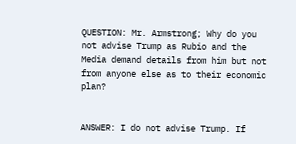QUESTION: Mr. Armstrong; Why do you not advise Trump as Rubio and the Media demand details from him but not from anyone else as to their economic plan?


ANSWER: I do not advise Trump. If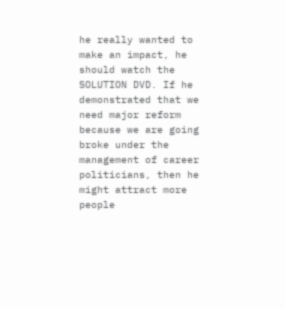he really wanted to make an impact, he should watch the SOLUTION DVD. If he demonstrated that we need major reform because we are going broke under the management of career politicians, then he might attract more people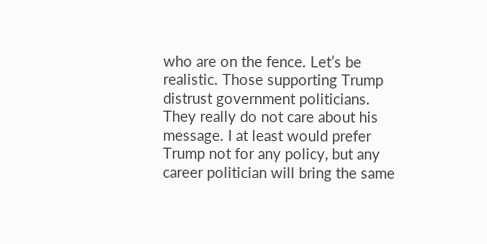who are on the fence. Let’s be realistic. Those supporting Trump distrust government politicians. They really do not care about his message. I at least would prefer Trump not for any policy, but any career politician will bring the same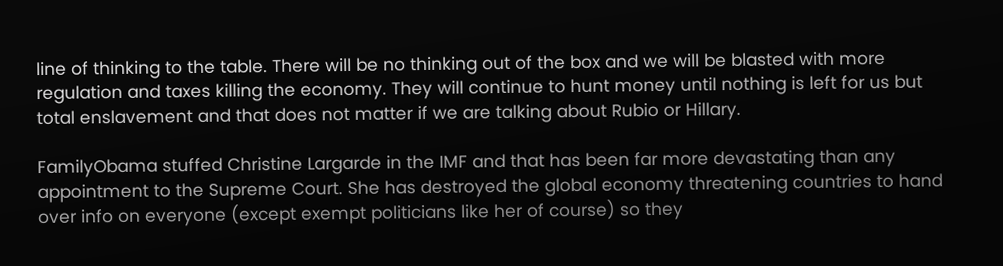line of thinking to the table. There will be no thinking out of the box and we will be blasted with more regulation and taxes killing the economy. They will continue to hunt money until nothing is left for us but total enslavement and that does not matter if we are talking about Rubio or Hillary.

FamilyObama stuffed Christine Largarde in the IMF and that has been far more devastating than any appointment to the Supreme Court. She has destroyed the global economy threatening countries to hand over info on everyone (except exempt politicians like her of course) so they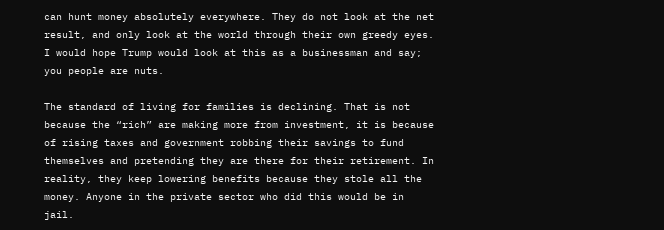can hunt money absolutely everywhere. They do not look at the net result, and only look at the world through their own greedy eyes. I would hope Trump would look at this as a businessman and say; you people are nuts.

The standard of living for families is declining. That is not because the “rich” are making more from investment, it is because of rising taxes and government robbing their savings to fund themselves and pretending they are there for their retirement. In reality, they keep lowering benefits because they stole all the money. Anyone in the private sector who did this would be in jail.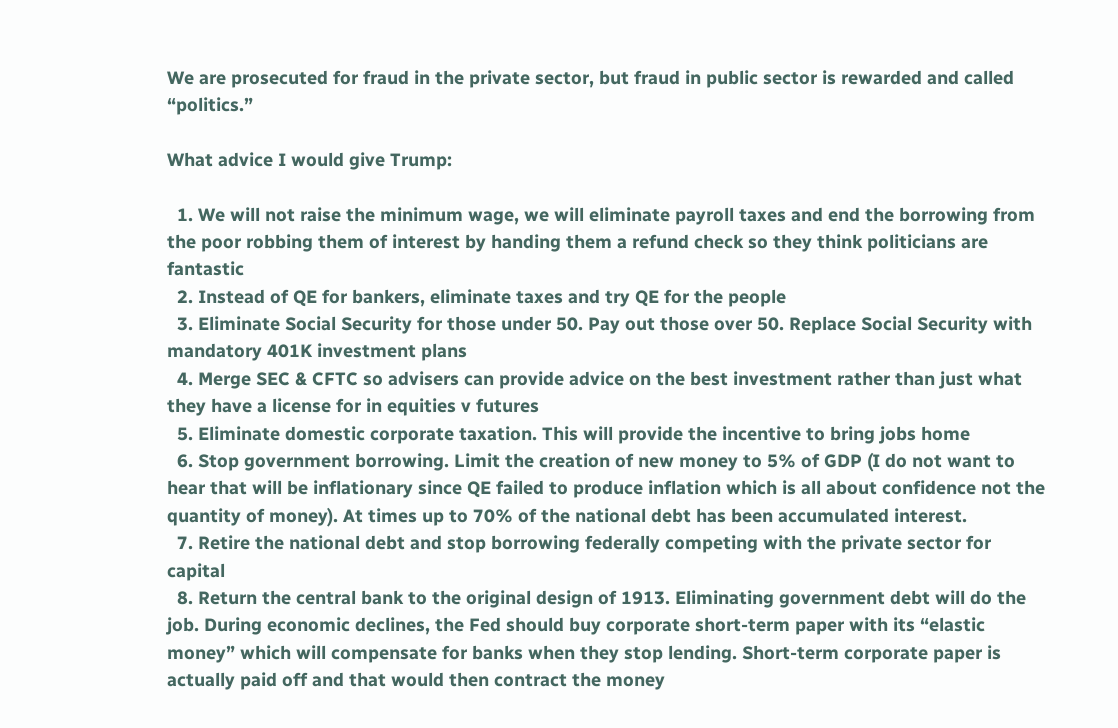We are prosecuted for fraud in the private sector, but fraud in public sector is rewarded and called “politics.”

What advice I would give Trump:

  1. We will not raise the minimum wage, we will eliminate payroll taxes and end the borrowing from the poor robbing them of interest by handing them a refund check so they think politicians are fantastic
  2. Instead of QE for bankers, eliminate taxes and try QE for the people
  3. Eliminate Social Security for those under 50. Pay out those over 50. Replace Social Security with mandatory 401K investment plans
  4. Merge SEC & CFTC so advisers can provide advice on the best investment rather than just what they have a license for in equities v futures
  5. Eliminate domestic corporate taxation. This will provide the incentive to bring jobs home
  6. Stop government borrowing. Limit the creation of new money to 5% of GDP (I do not want to hear that will be inflationary since QE failed to produce inflation which is all about confidence not the quantity of money). At times up to 70% of the national debt has been accumulated interest.
  7. Retire the national debt and stop borrowing federally competing with the private sector for capital
  8. Return the central bank to the original design of 1913. Eliminating government debt will do the job. During economic declines, the Fed should buy corporate short-term paper with its “elastic money” which will compensate for banks when they stop lending. Short-term corporate paper is actually paid off and that would then contract the money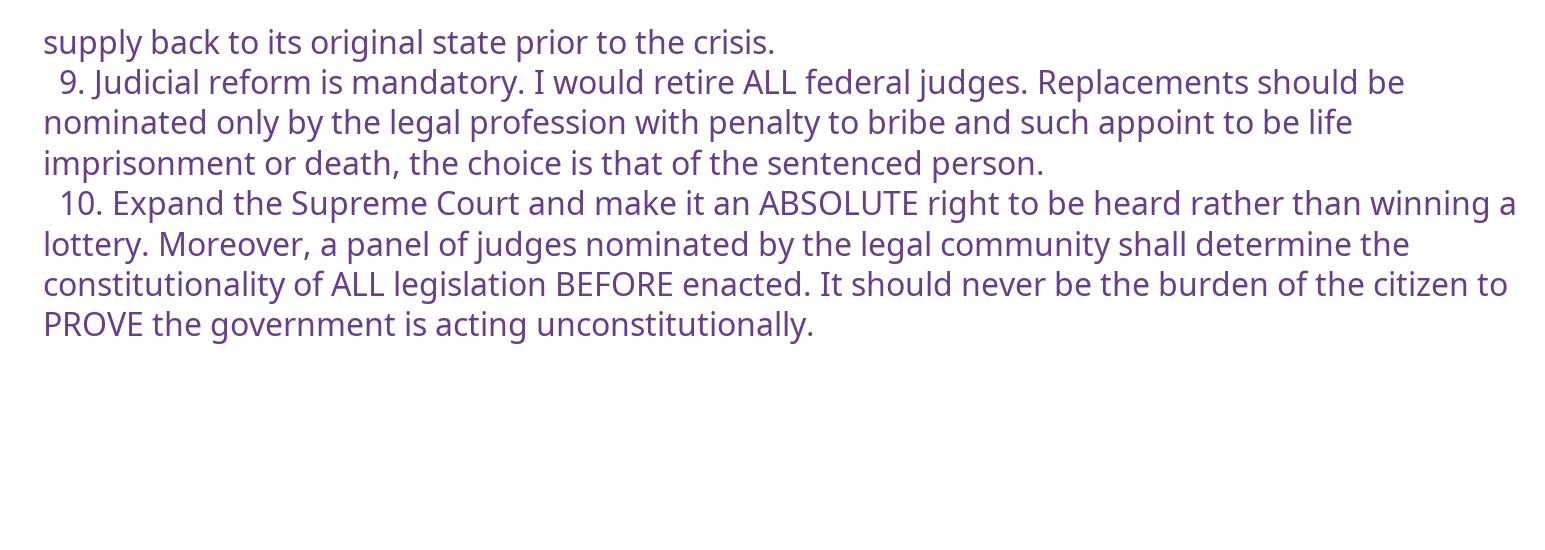supply back to its original state prior to the crisis.
  9. Judicial reform is mandatory. I would retire ALL federal judges. Replacements should be nominated only by the legal profession with penalty to bribe and such appoint to be life imprisonment or death, the choice is that of the sentenced person.
  10. Expand the Supreme Court and make it an ABSOLUTE right to be heard rather than winning a lottery. Moreover, a panel of judges nominated by the legal community shall determine the constitutionality of ALL legislation BEFORE enacted. It should never be the burden of the citizen to PROVE the government is acting unconstitutionally.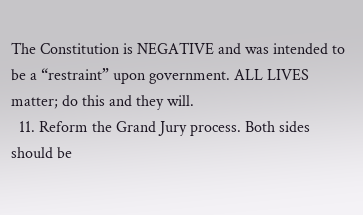The Constitution is NEGATIVE and was intended to be a “restraint” upon government. ALL LIVES matter; do this and they will.
  11. Reform the Grand Jury process. Both sides should be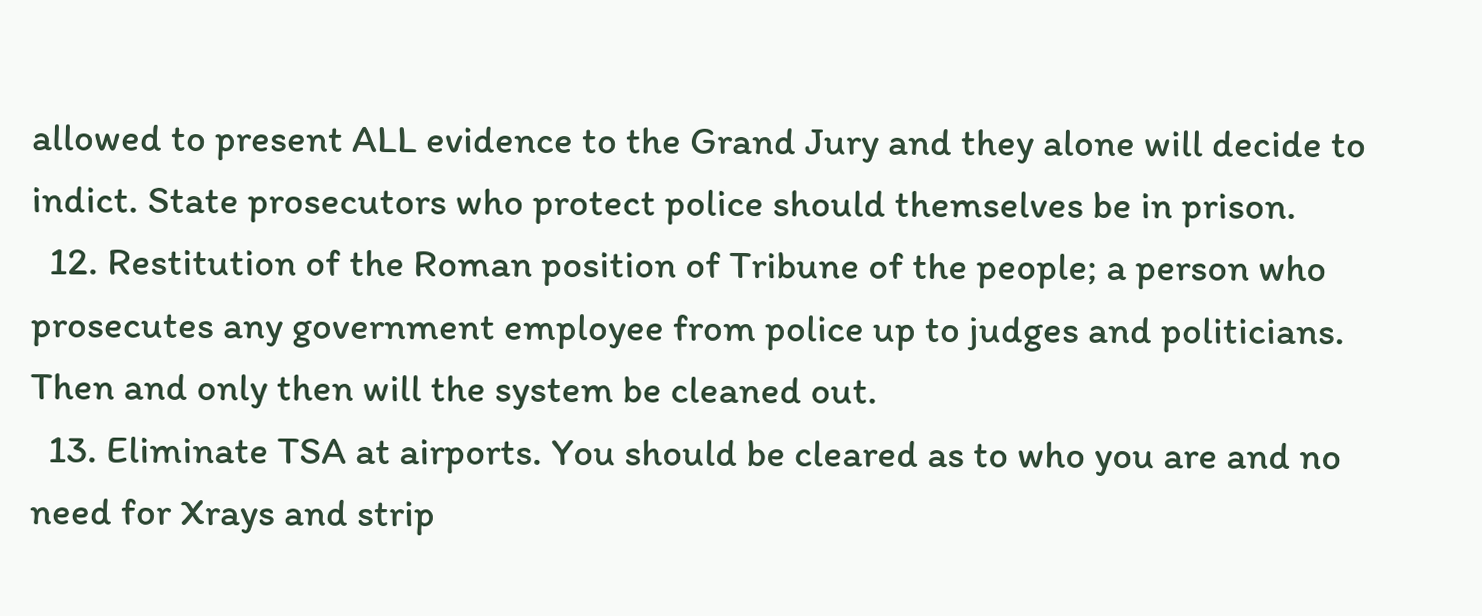allowed to present ALL evidence to the Grand Jury and they alone will decide to indict. State prosecutors who protect police should themselves be in prison.
  12. Restitution of the Roman position of Tribune of the people; a person who prosecutes any government employee from police up to judges and politicians. Then and only then will the system be cleaned out.
  13. Eliminate TSA at airports. You should be cleared as to who you are and no need for Xrays and strip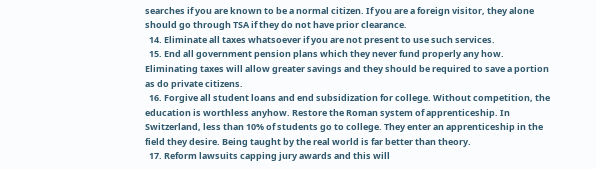searches if you are known to be a normal citizen. If you are a foreign visitor, they alone should go through TSA if they do not have prior clearance.
  14. Eliminate all taxes whatsoever if you are not present to use such services.
  15. End all government pension plans which they never fund properly any how. Eliminating taxes will allow greater savings and they should be required to save a portion as do private citizens.
  16. Forgive all student loans and end subsidization for college. Without competition, the education is worthless anyhow. Restore the Roman system of apprenticeship. In Switzerland, less than 10% of students go to college. They enter an apprenticeship in the field they desire. Being taught by the real world is far better than theory.
  17. Reform lawsuits capping jury awards and this will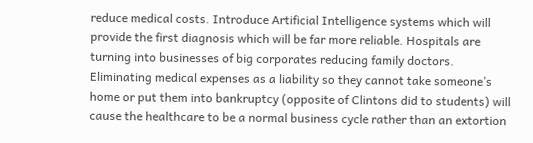reduce medical costs. Introduce Artificial Intelligence systems which will provide the first diagnosis which will be far more reliable. Hospitals are turning into businesses of big corporates reducing family doctors. Eliminating medical expenses as a liability so they cannot take someone’s home or put them into bankruptcy (opposite of Clintons did to students) will cause the healthcare to be a normal business cycle rather than an extortion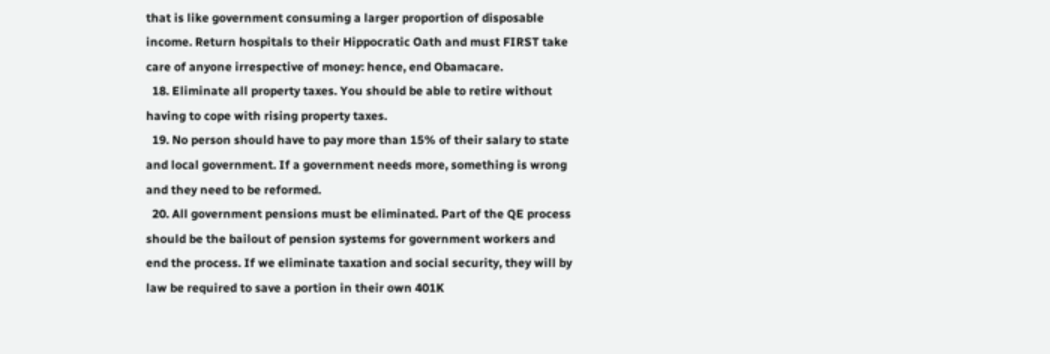that is like government consuming a larger proportion of disposable income. Return hospitals to their Hippocratic Oath and must FIRST take care of anyone irrespective of money: hence, end Obamacare.
  18. Eliminate all property taxes. You should be able to retire without having to cope with rising property taxes.
  19. No person should have to pay more than 15% of their salary to state and local government. If a government needs more, something is wrong and they need to be reformed.
  20. All government pensions must be eliminated. Part of the QE process should be the bailout of pension systems for government workers and end the process. If we eliminate taxation and social security, they will by law be required to save a portion in their own 401K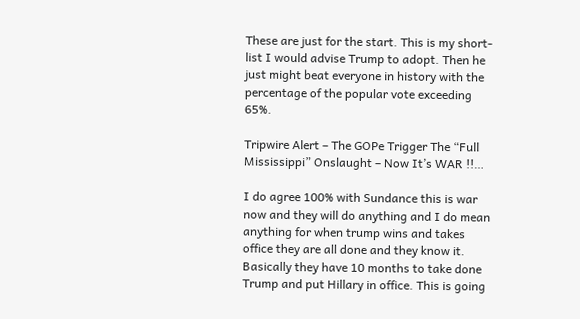These are just for the start. This is my short-list I would advise Trump to adopt. Then he just might beat everyone in history with the percentage of the popular vote exceeding 65%.

Tripwire Alert – The GOPe Trigger The “Full Mississippi” Onslaught – Now It’s WAR !!…

I do agree 100% with Sundance this is war now and they will do anything and I do mean anything for when trump wins and takes office they are all done and they know it. Basically they have 10 months to take done Trump and put Hillary in office. This is going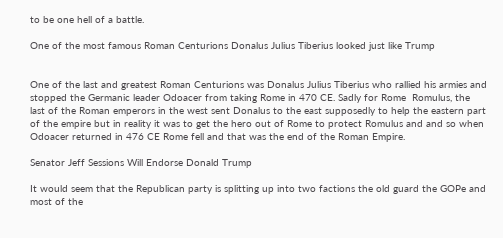to be one hell of a battle.

One of the most famous Roman Centurions Donalus Julius Tiberius looked just like Trump


One of the last and greatest Roman Centurions was Donalus Julius Tiberius who rallied his armies and stopped the Germanic leader Odoacer from taking Rome in 470 CE. Sadly for Rome  Romulus, the last of the Roman emperors in the west sent Donalus to the east supposedly to help the eastern part of the empire but in reality it was to get the hero out of Rome to protect Romulus and and so when Odoacer returned in 476 CE Rome fell and that was the end of the Roman Empire.

Senator Jeff Sessions Will Endorse Donald Trump

It would seem that the Republican party is splitting up into two factions the old guard the GOPe and most of the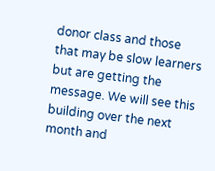donor class and those that may be slow learners but are getting the message. We will see this building over the next month and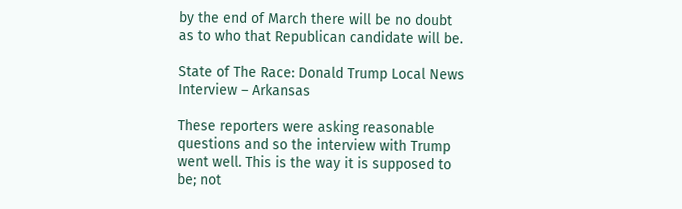by the end of March there will be no doubt as to who that Republican candidate will be.

State of The Race: Donald Trump Local News Interview – Arkansas

These reporters were asking reasonable questions and so the interview with Trump went well. This is the way it is supposed to be; not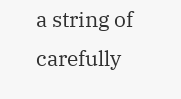a string of carefully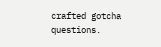crafted gotcha questions.